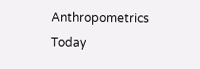Anthropometrics Today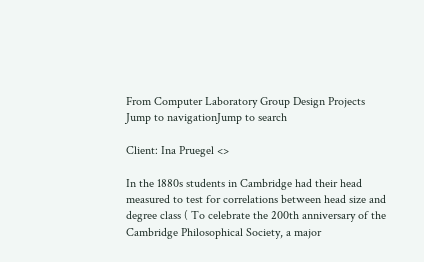From Computer Laboratory Group Design Projects
Jump to navigationJump to search

Client: Ina Pruegel <>

In the 1880s students in Cambridge had their head measured to test for correlations between head size and degree class ( To celebrate the 200th anniversary of the Cambridge Philosophical Society, a major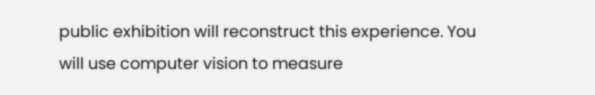public exhibition will reconstruct this experience. You will use computer vision to measure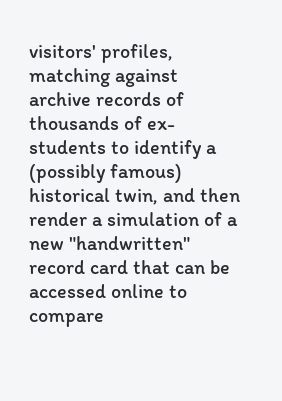visitors' profiles, matching against archive records of thousands of ex-students to identify a (possibly famous) historical twin, and then render a simulation of a new "handwritten" record card that can be accessed online to compare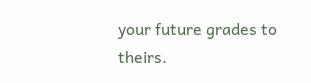your future grades to theirs.